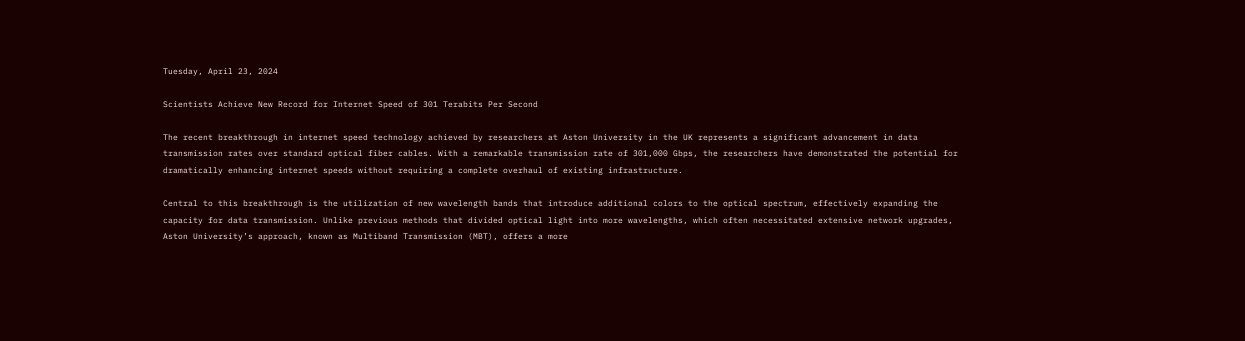Tuesday, April 23, 2024

Scientists Achieve New Record for Internet Speed of 301 Terabits Per Second

The recent breakthrough in internet speed technology achieved by researchers at Aston University in the UK represents a significant advancement in data transmission rates over standard optical fiber cables. With a remarkable transmission rate of 301,000 Gbps, the researchers have demonstrated the potential for dramatically enhancing internet speeds without requiring a complete overhaul of existing infrastructure.

Central to this breakthrough is the utilization of new wavelength bands that introduce additional colors to the optical spectrum, effectively expanding the capacity for data transmission. Unlike previous methods that divided optical light into more wavelengths, which often necessitated extensive network upgrades, Aston University’s approach, known as Multiband Transmission (MBT), offers a more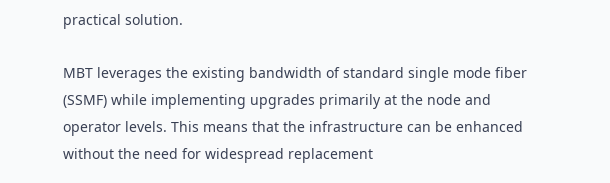practical solution.

MBT leverages the existing bandwidth of standard single mode fiber (SSMF) while implementing upgrades primarily at the node and operator levels. This means that the infrastructure can be enhanced without the need for widespread replacement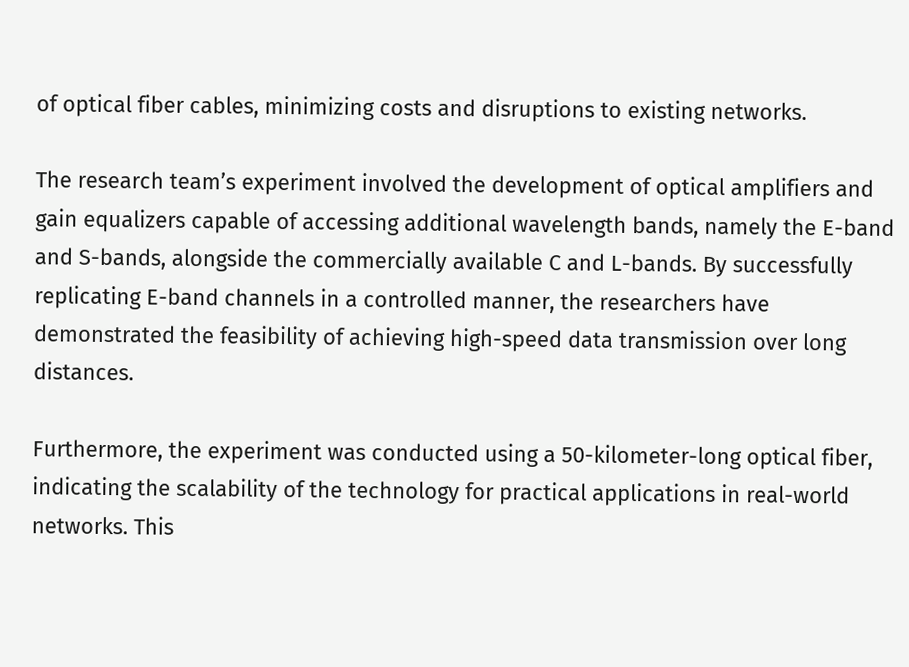of optical fiber cables, minimizing costs and disruptions to existing networks.

The research team’s experiment involved the development of optical amplifiers and gain equalizers capable of accessing additional wavelength bands, namely the E-band and S-bands, alongside the commercially available C and L-bands. By successfully replicating E-band channels in a controlled manner, the researchers have demonstrated the feasibility of achieving high-speed data transmission over long distances.

Furthermore, the experiment was conducted using a 50-kilometer-long optical fiber, indicating the scalability of the technology for practical applications in real-world networks. This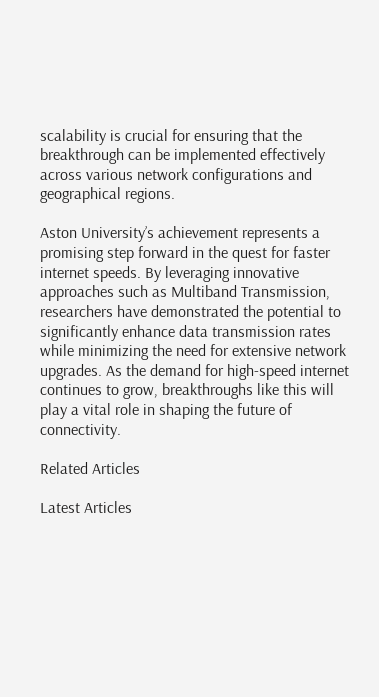scalability is crucial for ensuring that the breakthrough can be implemented effectively across various network configurations and geographical regions.

Aston University’s achievement represents a promising step forward in the quest for faster internet speeds. By leveraging innovative approaches such as Multiband Transmission, researchers have demonstrated the potential to significantly enhance data transmission rates while minimizing the need for extensive network upgrades. As the demand for high-speed internet continues to grow, breakthroughs like this will play a vital role in shaping the future of connectivity.

Related Articles

Latest Articles